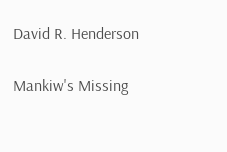David R. Henderson

Mankiw's Missing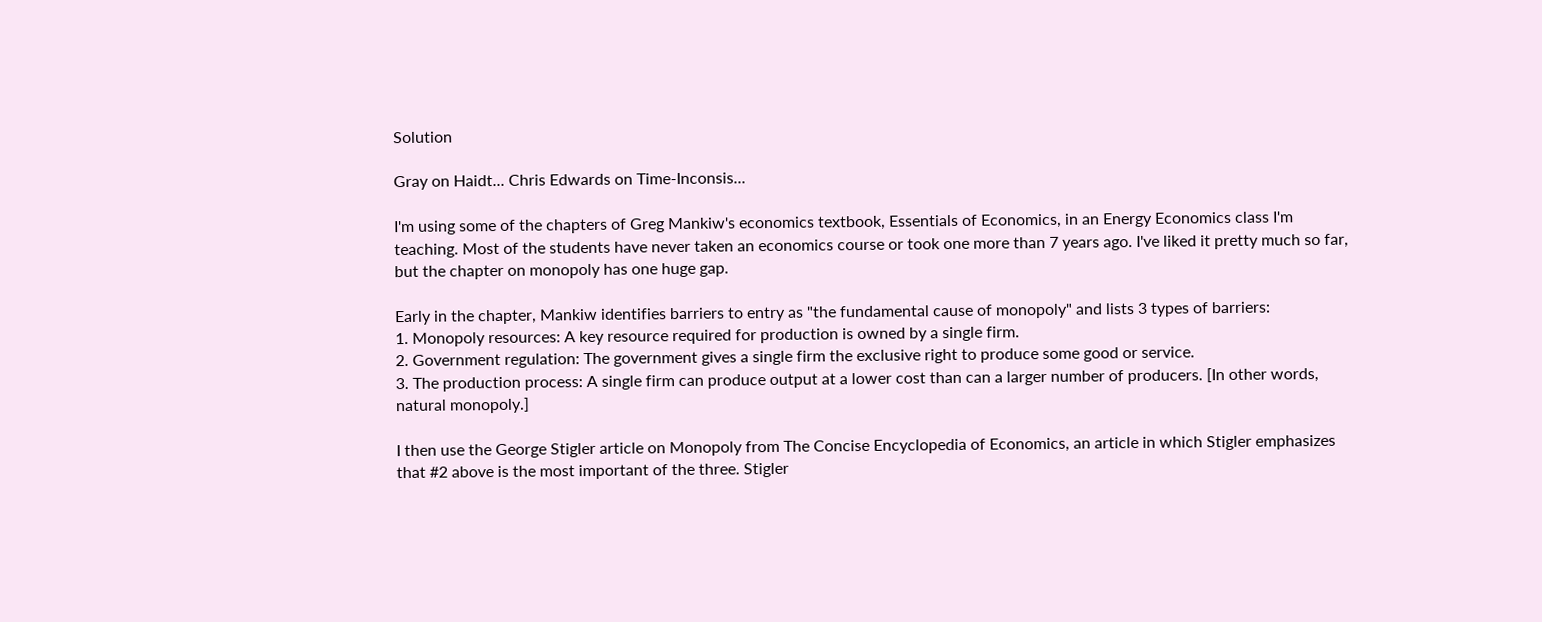Solution

Gray on Haidt... Chris Edwards on Time-Inconsis...

I'm using some of the chapters of Greg Mankiw's economics textbook, Essentials of Economics, in an Energy Economics class I'm teaching. Most of the students have never taken an economics course or took one more than 7 years ago. I've liked it pretty much so far, but the chapter on monopoly has one huge gap.

Early in the chapter, Mankiw identifies barriers to entry as "the fundamental cause of monopoly" and lists 3 types of barriers:
1. Monopoly resources: A key resource required for production is owned by a single firm.
2. Government regulation: The government gives a single firm the exclusive right to produce some good or service.
3. The production process: A single firm can produce output at a lower cost than can a larger number of producers. [In other words, natural monopoly.]

I then use the George Stigler article on Monopoly from The Concise Encyclopedia of Economics, an article in which Stigler emphasizes that #2 above is the most important of the three. Stigler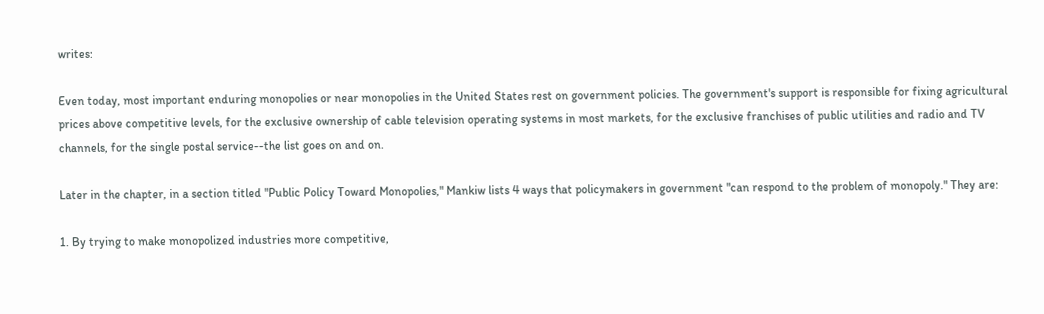writes:

Even today, most important enduring monopolies or near monopolies in the United States rest on government policies. The government's support is responsible for fixing agricultural prices above competitive levels, for the exclusive ownership of cable television operating systems in most markets, for the exclusive franchises of public utilities and radio and TV channels, for the single postal service--the list goes on and on.

Later in the chapter, in a section titled "Public Policy Toward Monopolies," Mankiw lists 4 ways that policymakers in government "can respond to the problem of monopoly." They are:

1. By trying to make monopolized industries more competitive,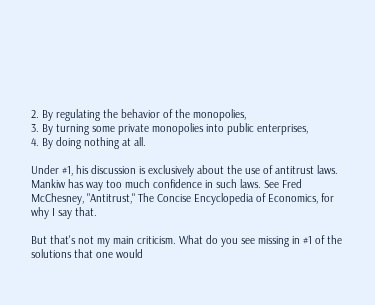2. By regulating the behavior of the monopolies,
3. By turning some private monopolies into public enterprises,
4. By doing nothing at all.

Under #1, his discussion is exclusively about the use of antitrust laws. Mankiw has way too much confidence in such laws. See Fred McChesney, "Antitrust," The Concise Encyclopedia of Economics, for why I say that.

But that's not my main criticism. What do you see missing in #1 of the solutions that one would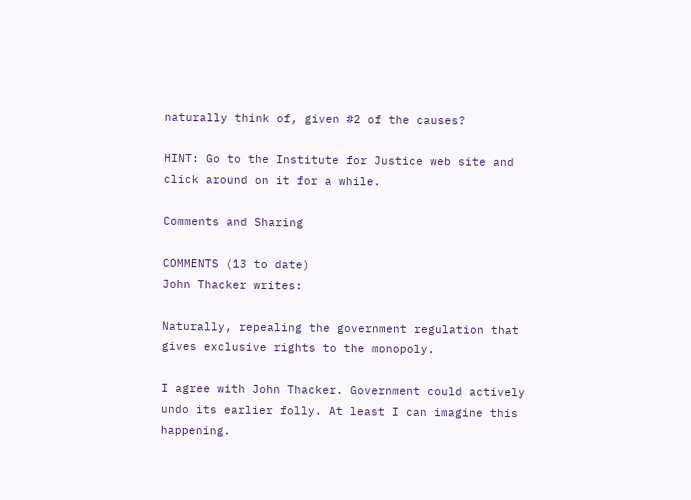naturally think of, given #2 of the causes?

HINT: Go to the Institute for Justice web site and click around on it for a while.

Comments and Sharing

COMMENTS (13 to date)
John Thacker writes:

Naturally, repealing the government regulation that gives exclusive rights to the monopoly.

I agree with John Thacker. Government could actively undo its earlier folly. At least I can imagine this happening.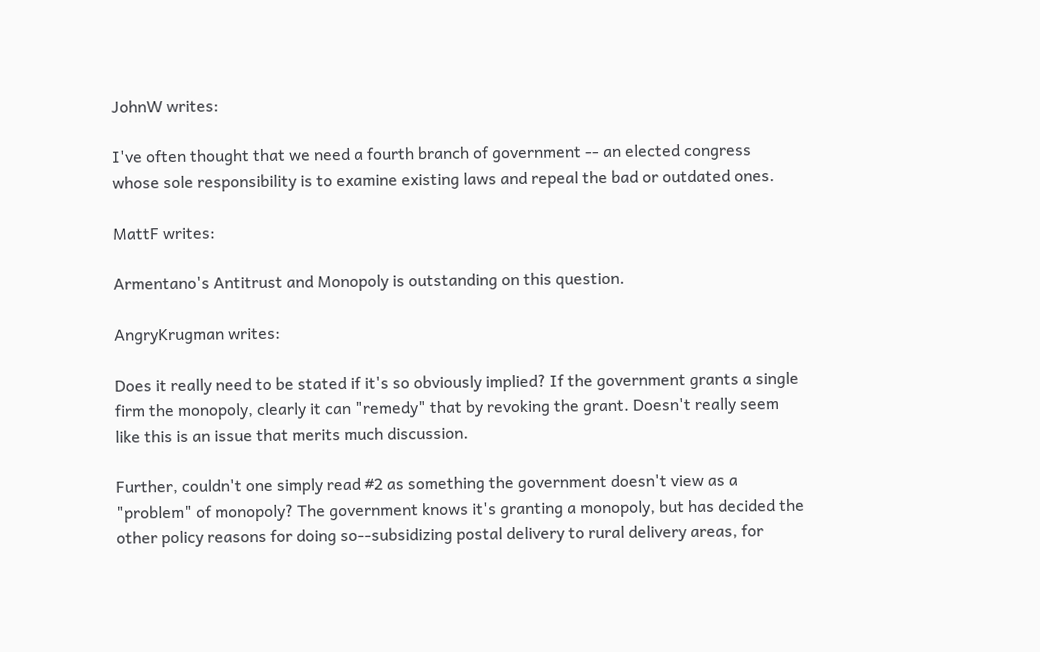JohnW writes:

I've often thought that we need a fourth branch of government -- an elected congress whose sole responsibility is to examine existing laws and repeal the bad or outdated ones.

MattF writes:

Armentano's Antitrust and Monopoly is outstanding on this question.

AngryKrugman writes:

Does it really need to be stated if it's so obviously implied? If the government grants a single firm the monopoly, clearly it can "remedy" that by revoking the grant. Doesn't really seem like this is an issue that merits much discussion.

Further, couldn't one simply read #2 as something the government doesn't view as a "problem" of monopoly? The government knows it's granting a monopoly, but has decided the other policy reasons for doing so--subsidizing postal delivery to rural delivery areas, for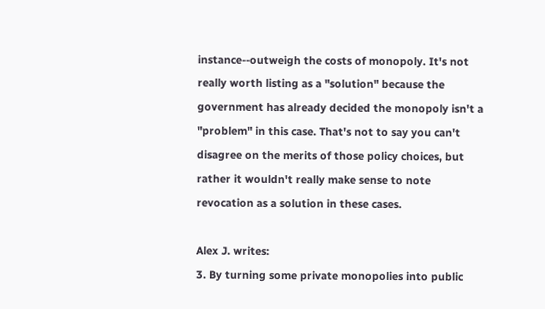instance--outweigh the costs of monopoly. It's not really worth listing as a "solution" because the government has already decided the monopoly isn't a "problem" in this case. That's not to say you can't disagree on the merits of those policy choices, but rather it wouldn't really make sense to note revocation as a solution in these cases.

Alex J. writes:
3. By turning some private monopolies into public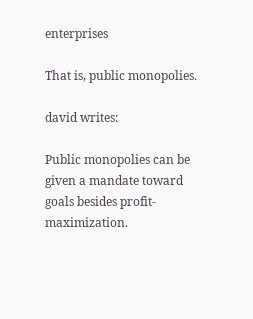enterprises

That is, public monopolies.

david writes:

Public monopolies can be given a mandate toward goals besides profit-maximization.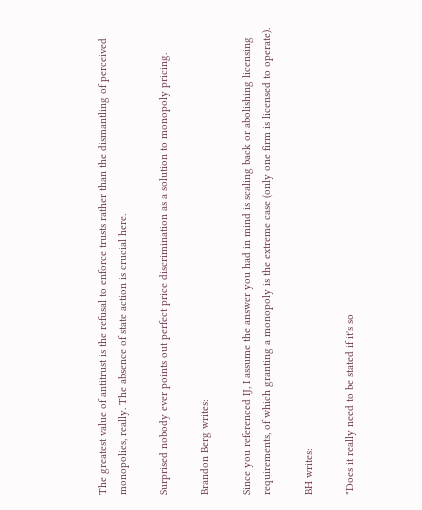The greatest value of antitrust is the refusal to enforce trusts rather than the dismantling of perceived monopolies, really. The absence of state action is crucial here.

Surprised nobody ever points out perfect price discrimination as a solution to monopoly pricing.

Brandon Berg writes:

Since you referenced IJ, I assume the answer you had in mind is scaling back or abolishing licensing requirements, of which granting a monopoly is the extreme case (only one firm is licensed to operate).

BH writes:

"Does it really need to be stated if it's so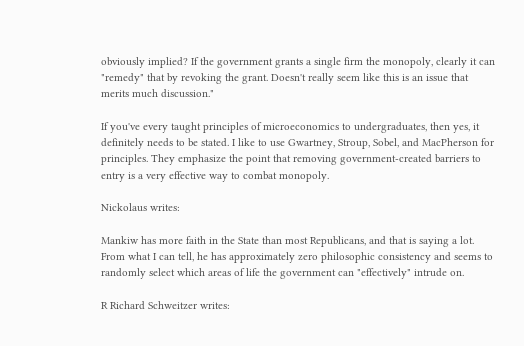obviously implied? If the government grants a single firm the monopoly, clearly it can "remedy" that by revoking the grant. Doesn't really seem like this is an issue that merits much discussion."

If you've every taught principles of microeconomics to undergraduates, then yes, it definitely needs to be stated. I like to use Gwartney, Stroup, Sobel, and MacPherson for principles. They emphasize the point that removing government-created barriers to entry is a very effective way to combat monopoly.

Nickolaus writes:

Mankiw has more faith in the State than most Republicans, and that is saying a lot. From what I can tell, he has approximately zero philosophic consistency and seems to randomly select which areas of life the government can "effectively" intrude on.

R Richard Schweitzer writes: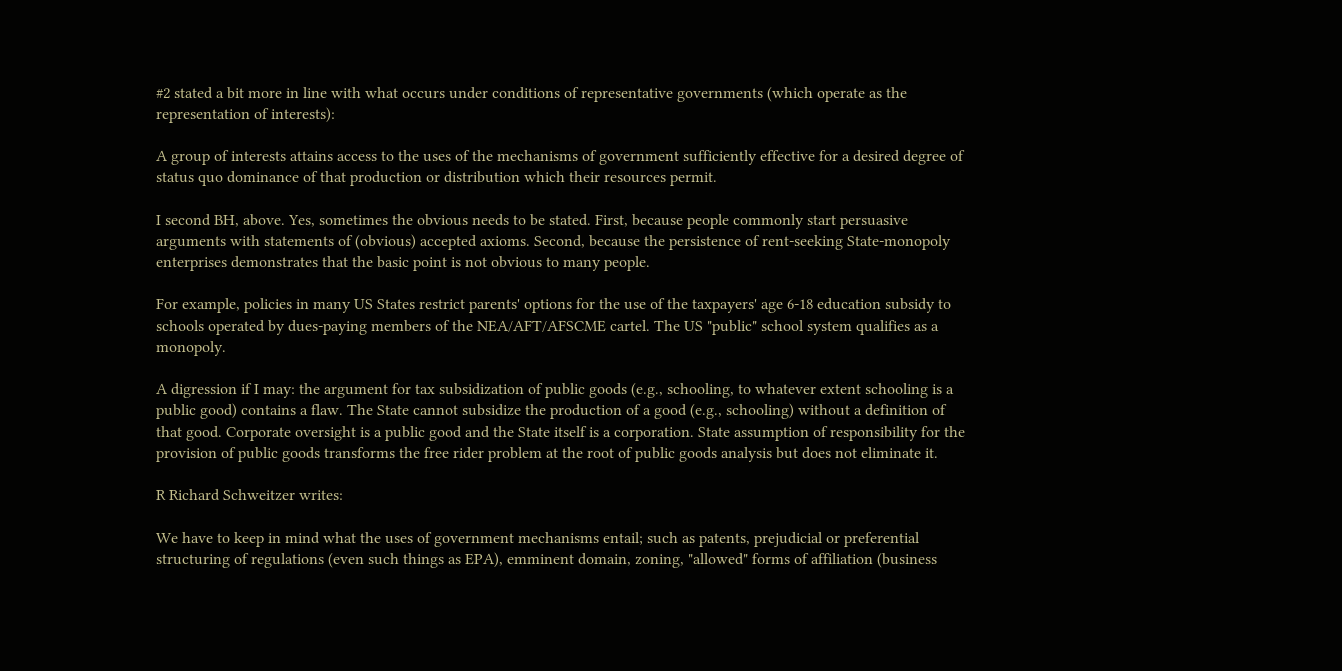#2 stated a bit more in line with what occurs under conditions of representative governments (which operate as the representation of interests):

A group of interests attains access to the uses of the mechanisms of government sufficiently effective for a desired degree of status quo dominance of that production or distribution which their resources permit.

I second BH, above. Yes, sometimes the obvious needs to be stated. First, because people commonly start persuasive arguments with statements of (obvious) accepted axioms. Second, because the persistence of rent-seeking State-monopoly enterprises demonstrates that the basic point is not obvious to many people.

For example, policies in many US States restrict parents' options for the use of the taxpayers' age 6-18 education subsidy to schools operated by dues-paying members of the NEA/AFT/AFSCME cartel. The US "public" school system qualifies as a monopoly.

A digression if I may: the argument for tax subsidization of public goods (e.g., schooling, to whatever extent schooling is a public good) contains a flaw. The State cannot subsidize the production of a good (e.g., schooling) without a definition of that good. Corporate oversight is a public good and the State itself is a corporation. State assumption of responsibility for the provision of public goods transforms the free rider problem at the root of public goods analysis but does not eliminate it.

R Richard Schweitzer writes:

We have to keep in mind what the uses of government mechanisms entail; such as patents, prejudicial or preferential structuring of regulations (even such things as EPA), emminent domain, zoning, "allowed" forms of affiliation (business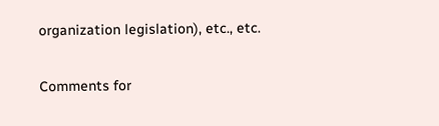organization legislation), etc., etc.

Comments for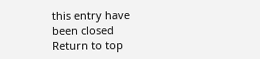this entry have been closed
Return to top